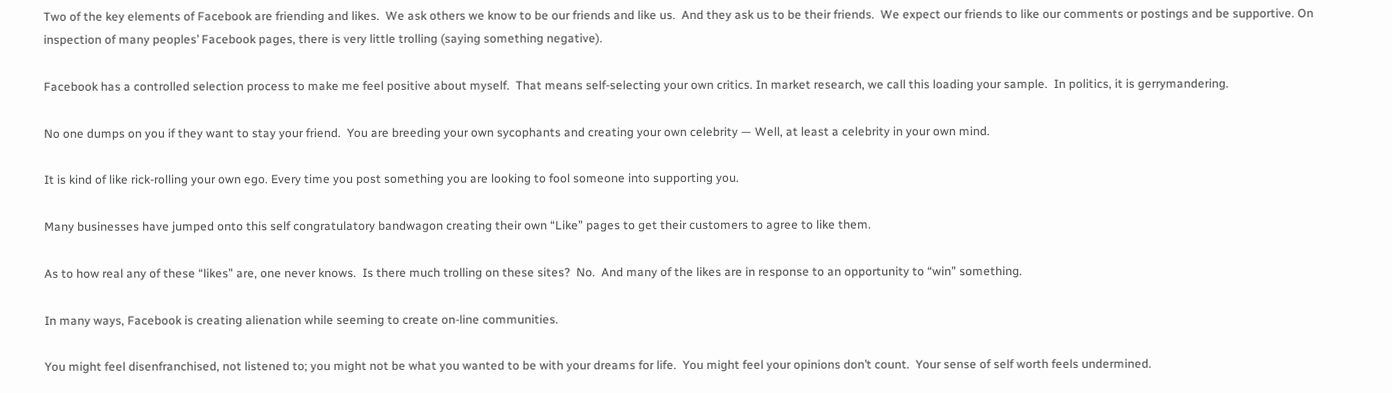Two of the key elements of Facebook are friending and likes.  We ask others we know to be our friends and like us.  And they ask us to be their friends.  We expect our friends to like our comments or postings and be supportive. On inspection of many peoples’ Facebook pages, there is very little trolling (saying something negative).

Facebook has a controlled selection process to make me feel positive about myself.  That means self-selecting your own critics. In market research, we call this loading your sample.  In politics, it is gerrymandering.

No one dumps on you if they want to stay your friend.  You are breeding your own sycophants and creating your own celebrity — Well, at least a celebrity in your own mind.

It is kind of like rick-rolling your own ego. Every time you post something you are looking to fool someone into supporting you.

Many businesses have jumped onto this self congratulatory bandwagon creating their own “Like” pages to get their customers to agree to like them.

As to how real any of these “likes” are, one never knows.  Is there much trolling on these sites?  No.  And many of the likes are in response to an opportunity to “win” something.

In many ways, Facebook is creating alienation while seeming to create on-line communities.

You might feel disenfranchised, not listened to; you might not be what you wanted to be with your dreams for life.  You might feel your opinions don’t count.  Your sense of self worth feels undermined.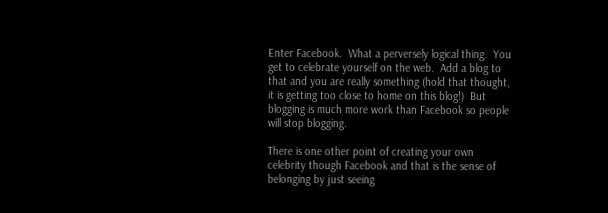Enter Facebook.  What a perversely logical thing.  You get to celebrate yourself on the web.  Add a blog to that and you are really something (hold that thought, it is getting too close to home on this blog!)  But blogging is much more work than Facebook so people will stop blogging.

There is one other point of creating your own celebrity though Facebook and that is the sense of belonging by just seeing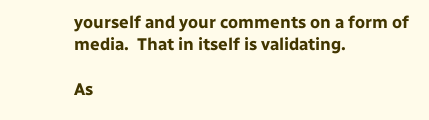yourself and your comments on a form of media.  That in itself is validating.

As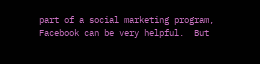part of a social marketing program, Facebook can be very helpful.  But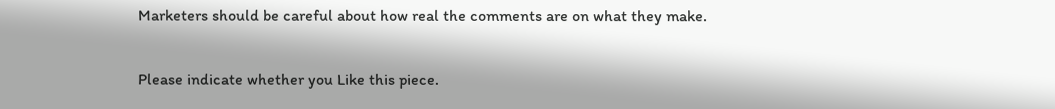Marketers should be careful about how real the comments are on what they make.

Please indicate whether you Like this piece.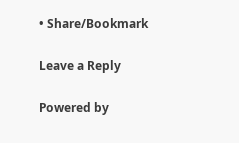• Share/Bookmark

Leave a Reply

Powered by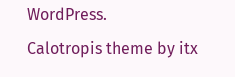WordPress.
Calotropis theme by itx